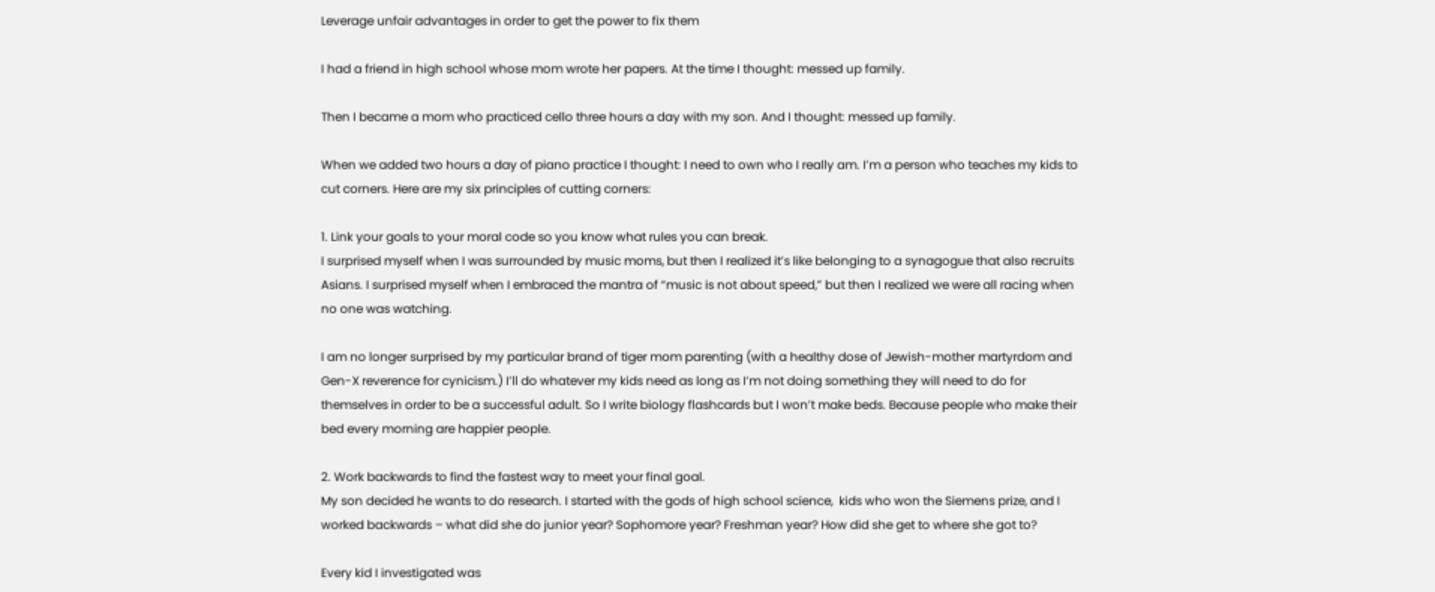Leverage unfair advantages in order to get the power to fix them

I had a friend in high school whose mom wrote her papers. At the time I thought: messed up family.

Then I became a mom who practiced cello three hours a day with my son. And I thought: messed up family.

When we added two hours a day of piano practice I thought: I need to own who I really am. I’m a person who teaches my kids to cut corners. Here are my six principles of cutting corners:

1. Link your goals to your moral code so you know what rules you can break.
I surprised myself when I was surrounded by music moms, but then I realized it’s like belonging to a synagogue that also recruits Asians. I surprised myself when I embraced the mantra of “music is not about speed,” but then I realized we were all racing when no one was watching.

I am no longer surprised by my particular brand of tiger mom parenting (with a healthy dose of Jewish-mother martyrdom and  Gen-X reverence for cynicism.) I’ll do whatever my kids need as long as I’m not doing something they will need to do for themselves in order to be a successful adult. So I write biology flashcards but I won’t make beds. Because people who make their bed every morning are happier people.

2. Work backwards to find the fastest way to meet your final goal.
My son decided he wants to do research. I started with the gods of high school science,  kids who won the Siemens prize, and I worked backwards – what did she do junior year? Sophomore year? Freshman year? How did she get to where she got to?

Every kid I investigated was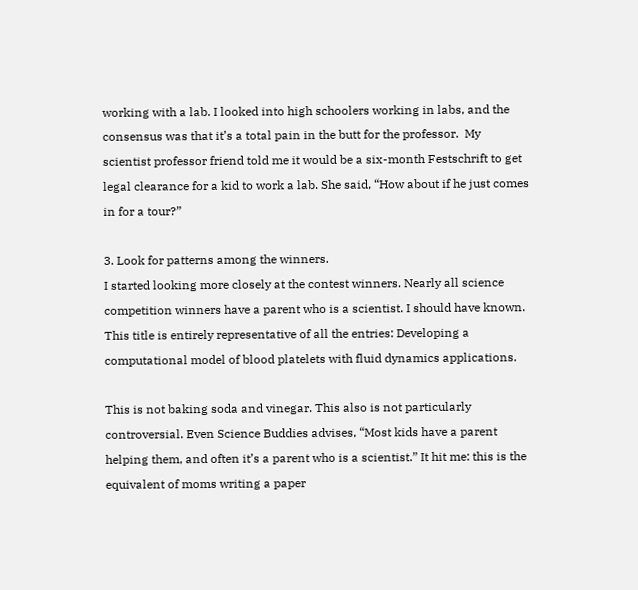working with a lab. I looked into high schoolers working in labs, and the consensus was that it’s a total pain in the butt for the professor.  My scientist professor friend told me it would be a six-month Festschrift to get legal clearance for a kid to work a lab. She said, “How about if he just comes in for a tour?”

3. Look for patterns among the winners.
I started looking more closely at the contest winners. Nearly all science competition winners have a parent who is a scientist. I should have known. This title is entirely representative of all the entries: Developing a computational model of blood platelets with fluid dynamics applications.

This is not baking soda and vinegar. This also is not particularly controversial. Even Science Buddies advises, “Most kids have a parent helping them, and often it’s a parent who is a scientist.” It hit me: this is the equivalent of moms writing a paper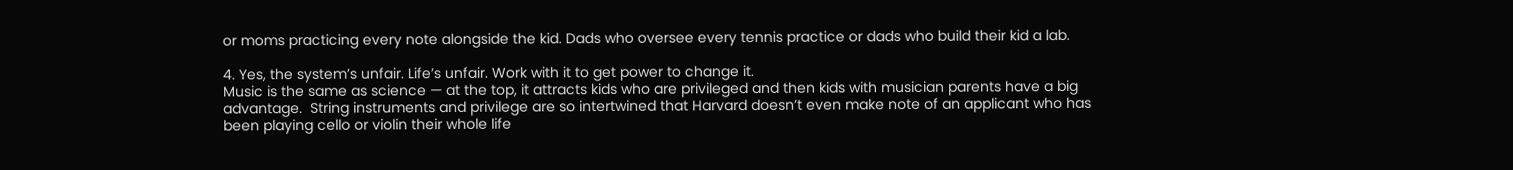or moms practicing every note alongside the kid. Dads who oversee every tennis practice or dads who build their kid a lab.

4. Yes, the system’s unfair. Life’s unfair. Work with it to get power to change it.
Music is the same as science — at the top, it attracts kids who are privileged and then kids with musician parents have a big advantage.  String instruments and privilege are so intertwined that Harvard doesn’t even make note of an applicant who has been playing cello or violin their whole life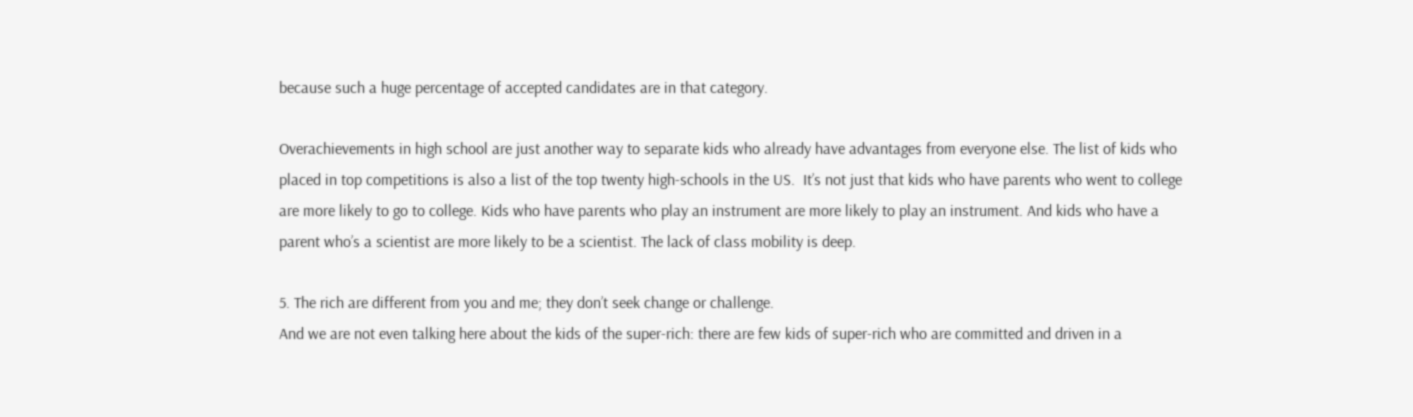because such a huge percentage of accepted candidates are in that category.

Overachievements in high school are just another way to separate kids who already have advantages from everyone else. The list of kids who placed in top competitions is also a list of the top twenty high-schools in the US.  It’s not just that kids who have parents who went to college are more likely to go to college. Kids who have parents who play an instrument are more likely to play an instrument. And kids who have a parent who’s a scientist are more likely to be a scientist. The lack of class mobility is deep.

5. The rich are different from you and me; they don’t seek change or challenge.
And we are not even talking here about the kids of the super-rich: there are few kids of super-rich who are committed and driven in a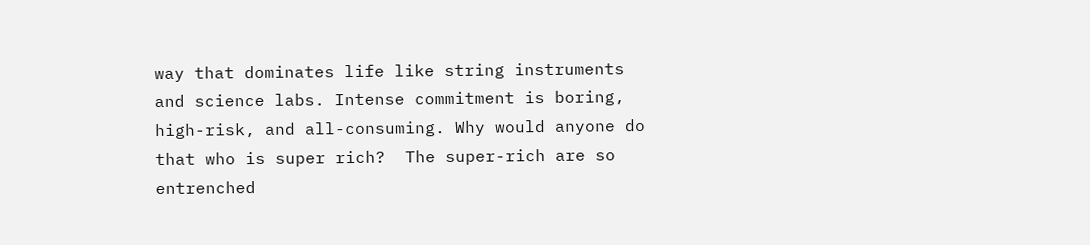way that dominates life like string instruments and science labs. Intense commitment is boring, high-risk, and all-consuming. Why would anyone do that who is super rich?  The super-rich are so entrenched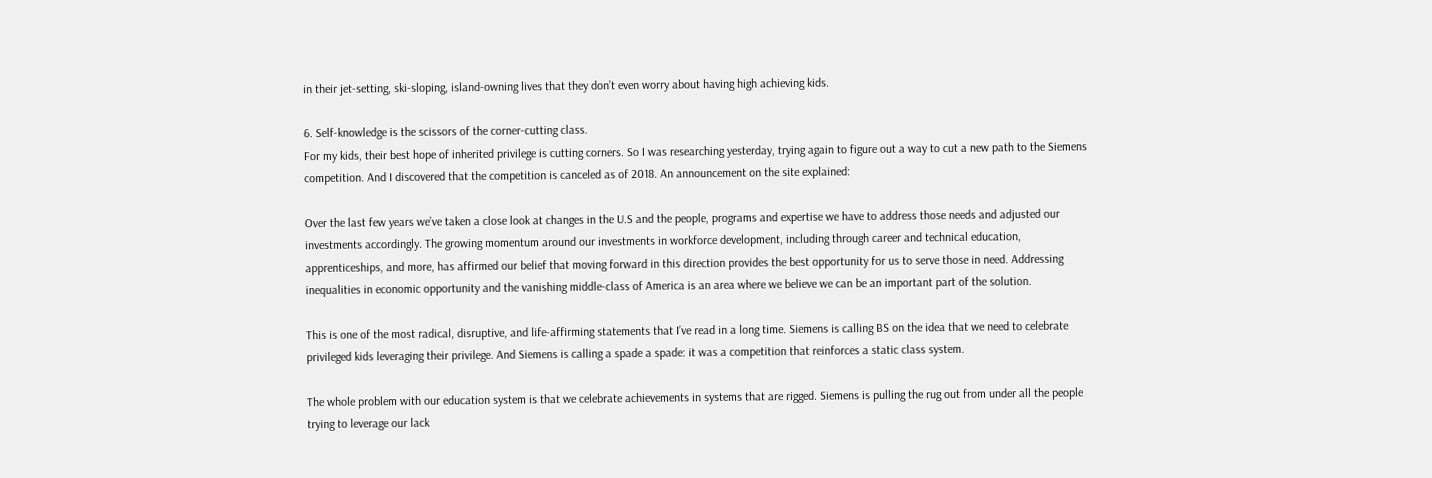in their jet-setting, ski-sloping, island-owning lives that they don’t even worry about having high achieving kids.

6. Self-knowledge is the scissors of the corner-cutting class.
For my kids, their best hope of inherited privilege is cutting corners. So I was researching yesterday, trying again to figure out a way to cut a new path to the Siemens competition. And I discovered that the competition is canceled as of 2018. An announcement on the site explained:

Over the last few years we’ve taken a close look at changes in the U.S and the people, programs and expertise we have to address those needs and adjusted our investments accordingly. The growing momentum around our investments in workforce development, including through career and technical education, apprenticeships, and more, has affirmed our belief that moving forward in this direction provides the best opportunity for us to serve those in need. Addressing inequalities in economic opportunity and the vanishing middle-class of America is an area where we believe we can be an important part of the solution.

This is one of the most radical, disruptive, and life-affirming statements that I’ve read in a long time. Siemens is calling BS on the idea that we need to celebrate privileged kids leveraging their privilege. And Siemens is calling a spade a spade: it was a competition that reinforces a static class system.

The whole problem with our education system is that we celebrate achievements in systems that are rigged. Siemens is pulling the rug out from under all the people trying to leverage our lack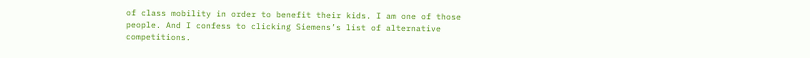of class mobility in order to benefit their kids. I am one of those people. And I confess to clicking Siemens’s list of alternative competitions.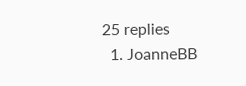25 replies
  1. JoanneBB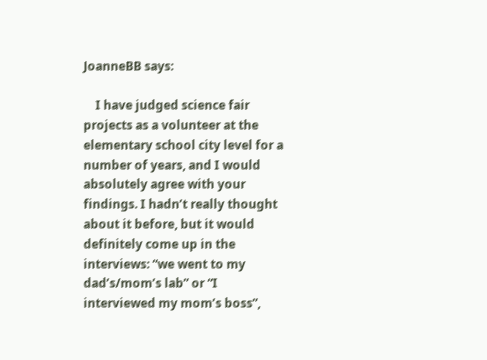JoanneBB says:

    I have judged science fair projects as a volunteer at the elementary school city level for a number of years, and I would absolutely agree with your findings. I hadn’t really thought about it before, but it would definitely come up in the interviews: “we went to my dad’s/mom’s lab” or “I interviewed my mom’s boss”,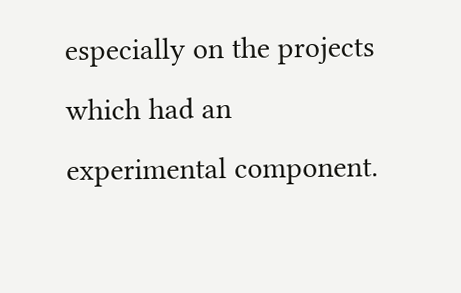especially on the projects which had an experimental component.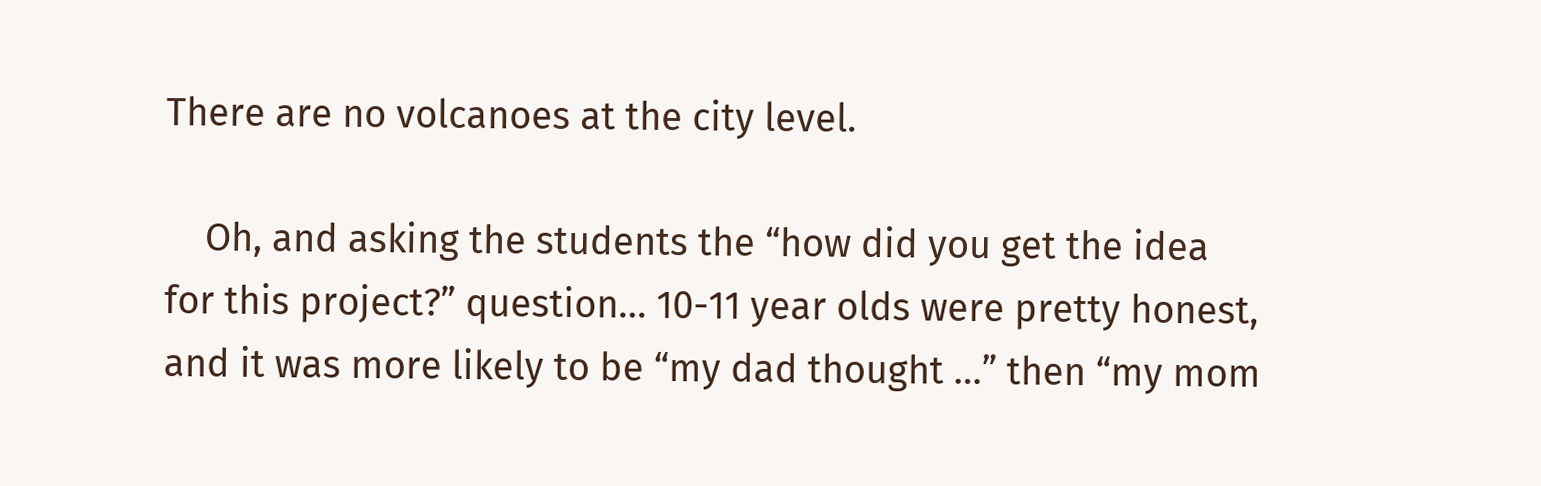There are no volcanoes at the city level.

    Oh, and asking the students the “how did you get the idea for this project?” question… 10-11 year olds were pretty honest, and it was more likely to be “my dad thought …” then “my mom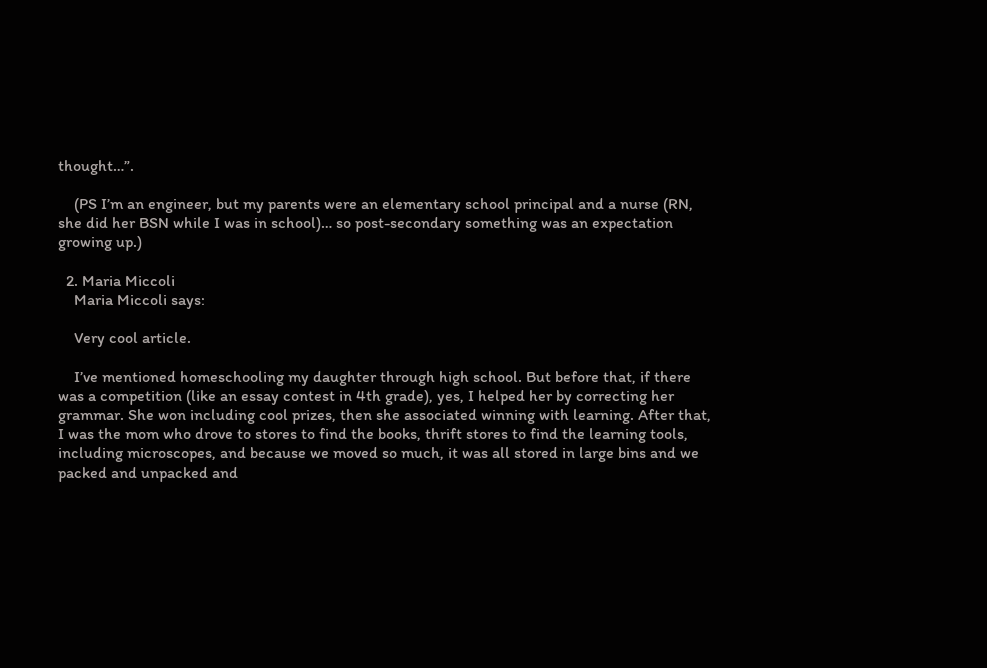thought…”.

    (PS I’m an engineer, but my parents were an elementary school principal and a nurse (RN, she did her BSN while I was in school)… so post-secondary something was an expectation growing up.)

  2. Maria Miccoli
    Maria Miccoli says:

    Very cool article.

    I’ve mentioned homeschooling my daughter through high school. But before that, if there was a competition (like an essay contest in 4th grade), yes, I helped her by correcting her grammar. She won including cool prizes, then she associated winning with learning. After that, I was the mom who drove to stores to find the books, thrift stores to find the learning tools, including microscopes, and because we moved so much, it was all stored in large bins and we packed and unpacked and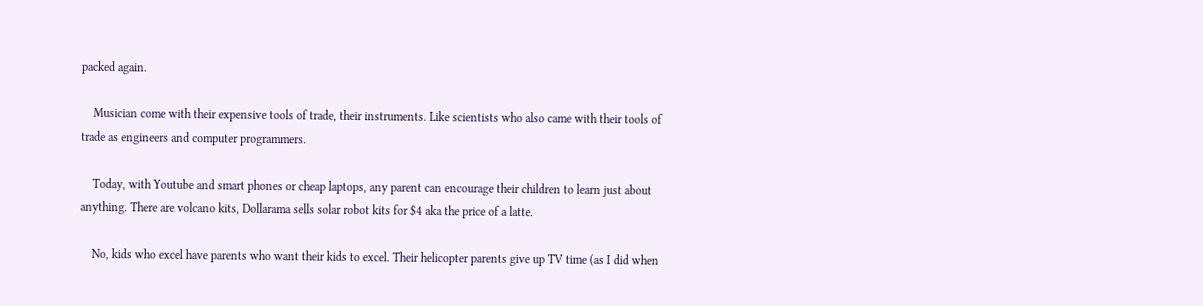packed again.

    Musician come with their expensive tools of trade, their instruments. Like scientists who also came with their tools of trade as engineers and computer programmers.

    Today, with Youtube and smart phones or cheap laptops, any parent can encourage their children to learn just about anything. There are volcano kits, Dollarama sells solar robot kits for $4 aka the price of a latte.

    No, kids who excel have parents who want their kids to excel. Their helicopter parents give up TV time (as I did when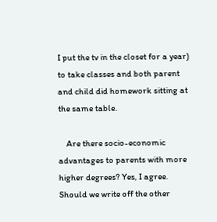I put the tv in the closet for a year) to take classes and both parent and child did homework sitting at the same table.

    Are there socio-economic advantages to parents with more higher degrees? Yes, I agree. Should we write off the other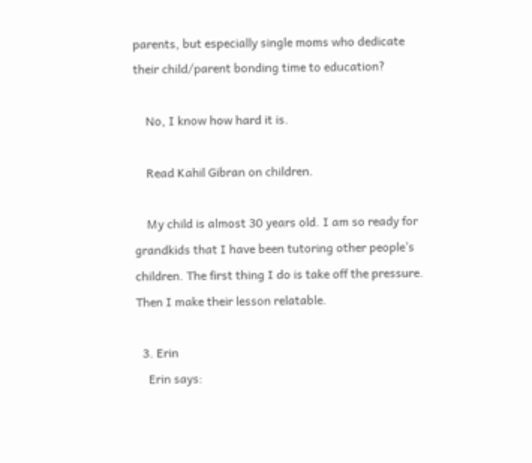parents, but especially single moms who dedicate their child/parent bonding time to education?

    No, I know how hard it is.

    Read Kahil Gibran on children.

    My child is almost 30 years old. I am so ready for grandkids that I have been tutoring other people’s children. The first thing I do is take off the pressure. Then I make their lesson relatable.

  3. Erin
    Erin says: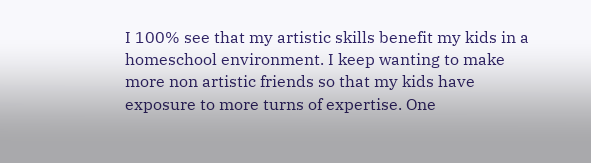I 100% see that my artistic skills benefit my kids in a homeschool environment. I keep wanting to make more non artistic friends so that my kids have exposure to more turns of expertise. One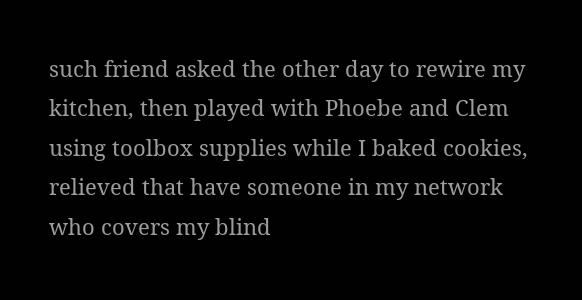such friend asked the other day to rewire my kitchen, then played with Phoebe and Clem using toolbox supplies while I baked cookies, relieved that have someone in my network who covers my blind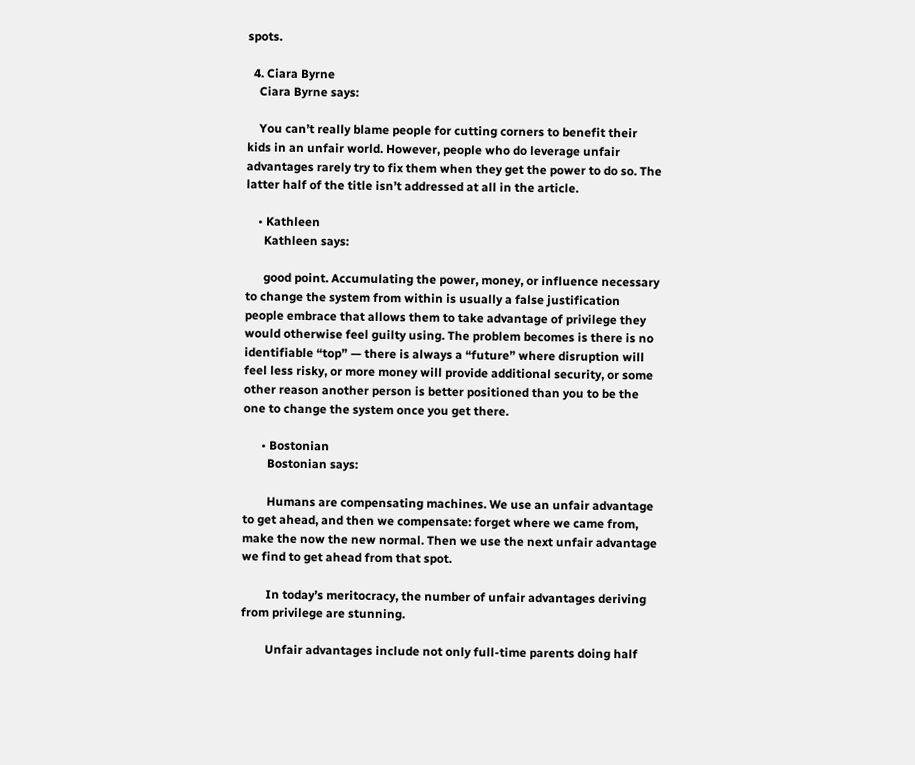spots.

  4. Ciara Byrne
    Ciara Byrne says:

    You can’t really blame people for cutting corners to benefit their kids in an unfair world. However, people who do leverage unfair advantages rarely try to fix them when they get the power to do so. The latter half of the title isn’t addressed at all in the article.

    • Kathleen
      Kathleen says:

      good point. Accumulating the power, money, or influence necessary to change the system from within is usually a false justification people embrace that allows them to take advantage of privilege they would otherwise feel guilty using. The problem becomes is there is no identifiable “top” — there is always a “future” where disruption will feel less risky, or more money will provide additional security, or some other reason another person is better positioned than you to be the one to change the system once you get there.

      • Bostonian
        Bostonian says:

        Humans are compensating machines. We use an unfair advantage to get ahead, and then we compensate: forget where we came from, make the now the new normal. Then we use the next unfair advantage we find to get ahead from that spot.

        In today’s meritocracy, the number of unfair advantages deriving from privilege are stunning.

        Unfair advantages include not only full-time parents doing half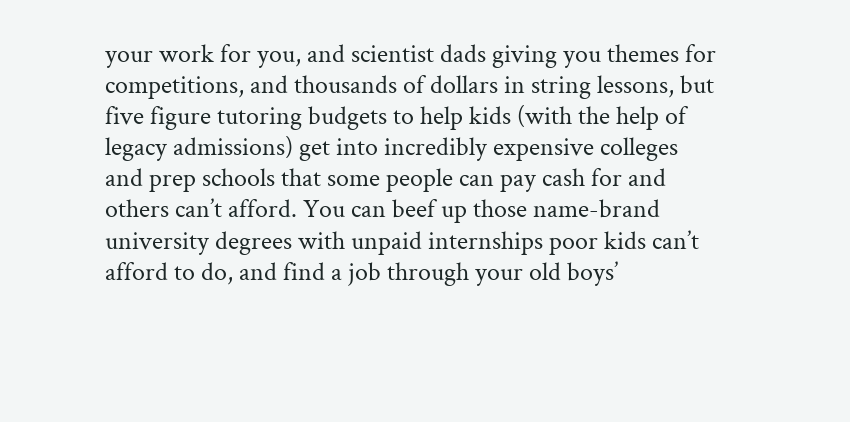your work for you, and scientist dads giving you themes for competitions, and thousands of dollars in string lessons, but five figure tutoring budgets to help kids (with the help of legacy admissions) get into incredibly expensive colleges and prep schools that some people can pay cash for and others can’t afford. You can beef up those name-brand university degrees with unpaid internships poor kids can’t afford to do, and find a job through your old boys’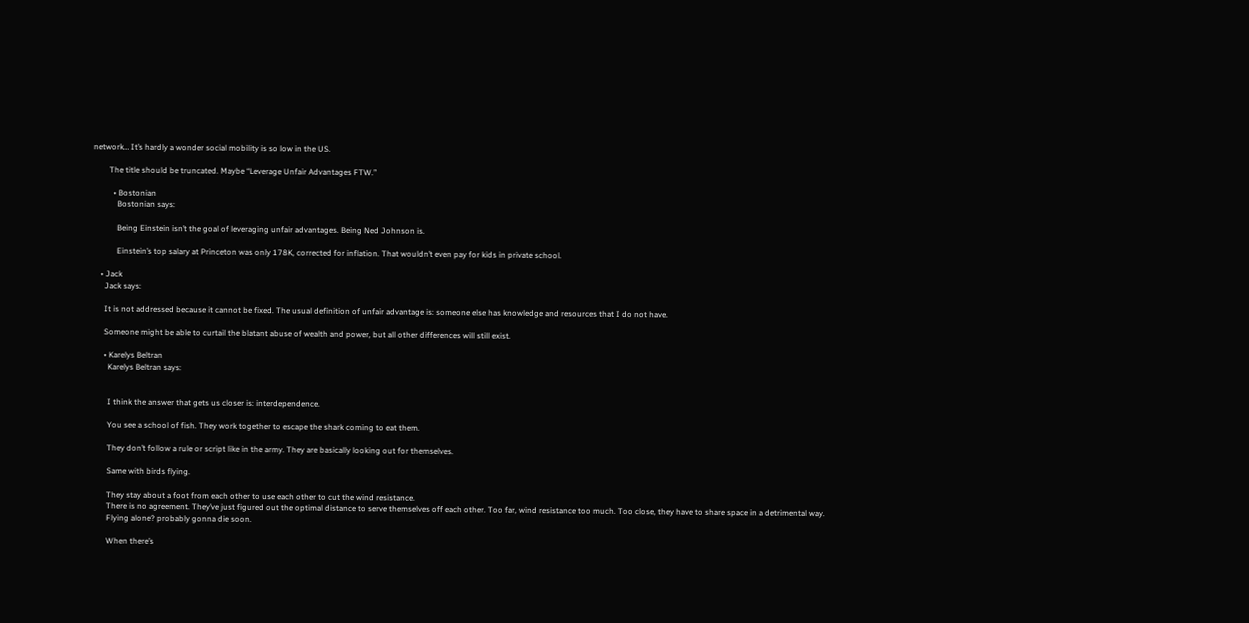network… It’s hardly a wonder social mobility is so low in the US.

        The title should be truncated. Maybe “Leverage Unfair Advantages FTW.”

          • Bostonian
            Bostonian says:

            Being Einstein isn’t the goal of leveraging unfair advantages. Being Ned Johnson is.

            Einstein’s top salary at Princeton was only 178K, corrected for inflation. That wouldn’t even pay for kids in private school.

    • Jack
      Jack says:

      It is not addressed because it cannot be fixed. The usual definition of unfair advantage is: someone else has knowledge and resources that I do not have.

      Someone might be able to curtail the blatant abuse of wealth and power, but all other differences will still exist.

      • Karelys Beltran
        Karelys Beltran says:


        I think the answer that gets us closer is: interdependence.

        You see a school of fish. They work together to escape the shark coming to eat them.

        They don’t follow a rule or script like in the army. They are basically looking out for themselves.

        Same with birds flying.

        They stay about a foot from each other to use each other to cut the wind resistance.
        There is no agreement. They’ve just figured out the optimal distance to serve themselves off each other. Too far, wind resistance too much. Too close, they have to share space in a detrimental way.
        Flying alone? probably gonna die soon.

        When there’s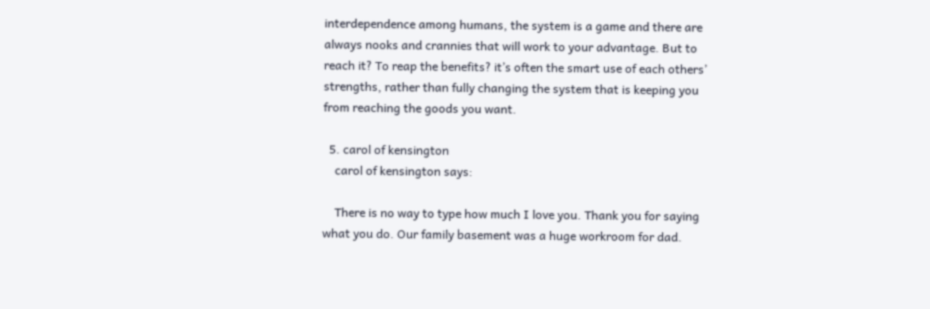interdependence among humans, the system is a game and there are always nooks and crannies that will work to your advantage. But to reach it? To reap the benefits? it’s often the smart use of each others’ strengths, rather than fully changing the system that is keeping you from reaching the goods you want.

  5. carol of kensington
    carol of kensington says:

    There is no way to type how much I love you. Thank you for saying what you do. Our family basement was a huge workroom for dad.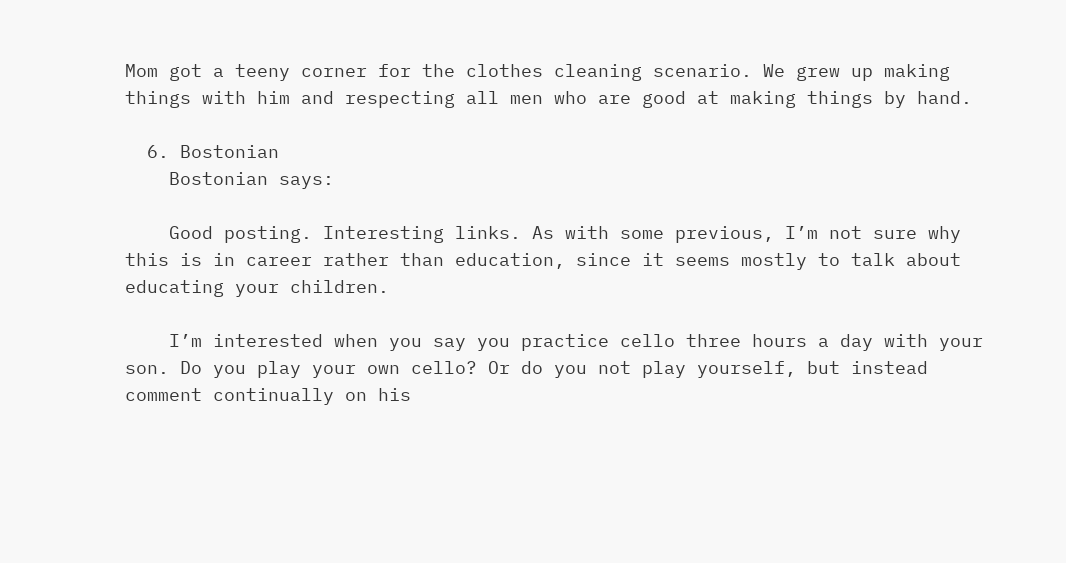Mom got a teeny corner for the clothes cleaning scenario. We grew up making things with him and respecting all men who are good at making things by hand.

  6. Bostonian
    Bostonian says:

    Good posting. Interesting links. As with some previous, I’m not sure why this is in career rather than education, since it seems mostly to talk about educating your children.

    I’m interested when you say you practice cello three hours a day with your son. Do you play your own cello? Or do you not play yourself, but instead comment continually on his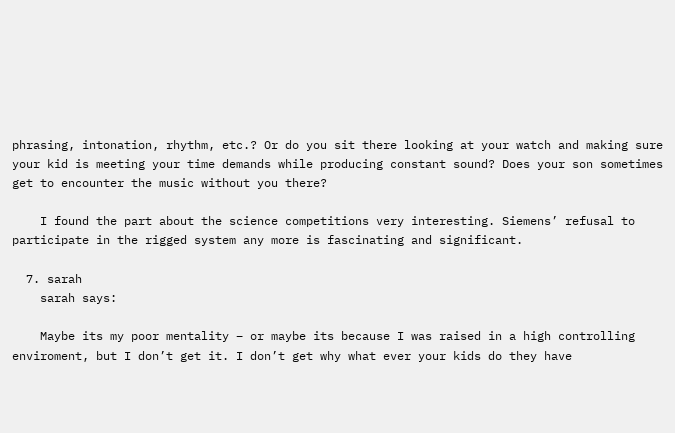phrasing, intonation, rhythm, etc.? Or do you sit there looking at your watch and making sure your kid is meeting your time demands while producing constant sound? Does your son sometimes get to encounter the music without you there?

    I found the part about the science competitions very interesting. Siemens’ refusal to participate in the rigged system any more is fascinating and significant.

  7. sarah
    sarah says:

    Maybe its my poor mentality – or maybe its because I was raised in a high controlling enviroment, but I don’t get it. I don’t get why what ever your kids do they have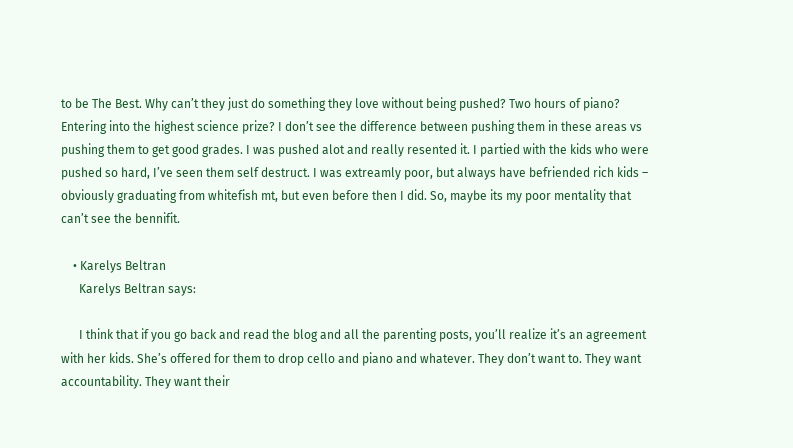to be The Best. Why can’t they just do something they love without being pushed? Two hours of piano? Entering into the highest science prize? I don’t see the difference between pushing them in these areas vs pushing them to get good grades. I was pushed alot and really resented it. I partied with the kids who were pushed so hard, I’ve seen them self destruct. I was extreamly poor, but always have befriended rich kids – obviously graduating from whitefish mt, but even before then I did. So, maybe its my poor mentality that can’t see the bennifit.

    • Karelys Beltran
      Karelys Beltran says:

      I think that if you go back and read the blog and all the parenting posts, you’ll realize it’s an agreement with her kids. She’s offered for them to drop cello and piano and whatever. They don’t want to. They want accountability. They want their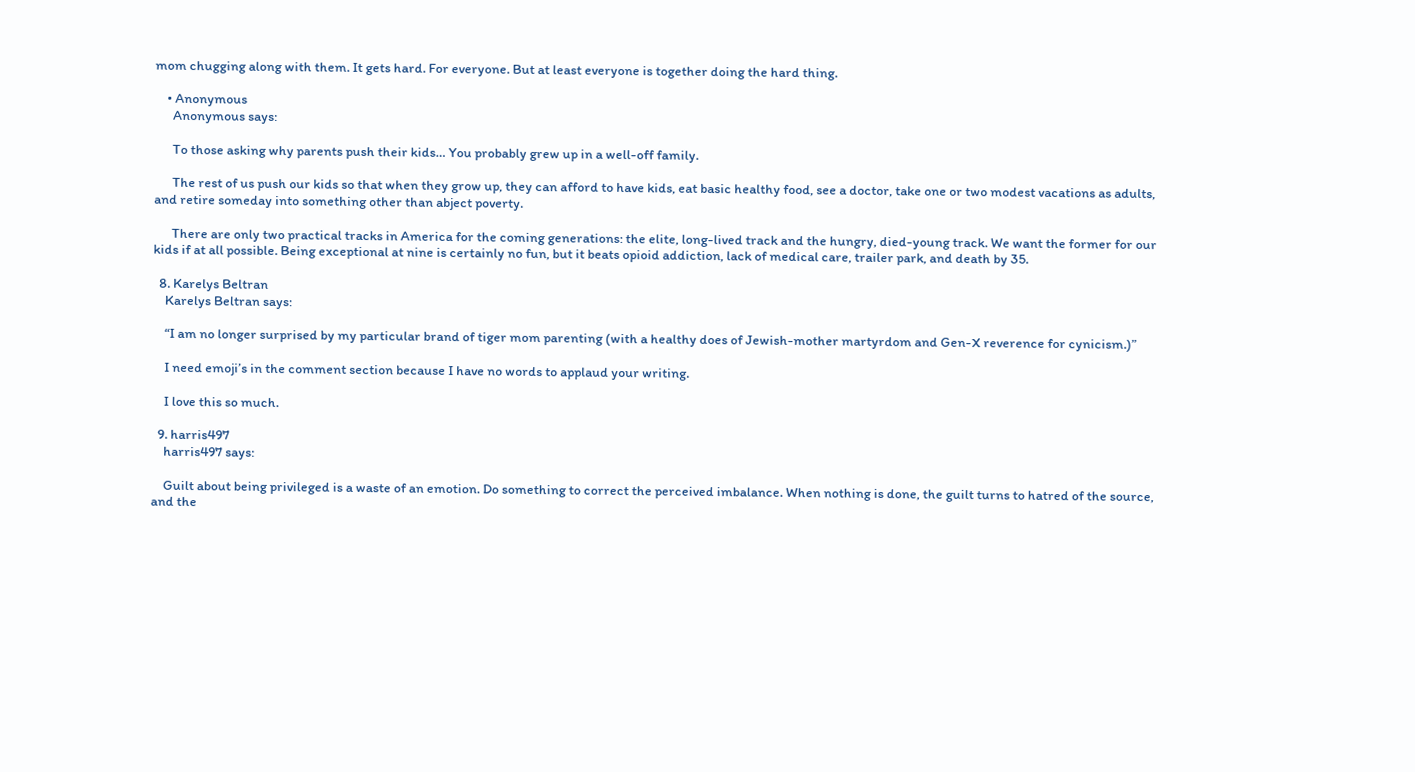mom chugging along with them. It gets hard. For everyone. But at least everyone is together doing the hard thing.

    • Anonymous
      Anonymous says:

      To those asking why parents push their kids… You probably grew up in a well-off family.

      The rest of us push our kids so that when they grow up, they can afford to have kids, eat basic healthy food, see a doctor, take one or two modest vacations as adults, and retire someday into something other than abject poverty.

      There are only two practical tracks in America for the coming generations: the elite, long-lived track and the hungry, died-young track. We want the former for our kids if at all possible. Being exceptional at nine is certainly no fun, but it beats opioid addiction, lack of medical care, trailer park, and death by 35.

  8. Karelys Beltran
    Karelys Beltran says:

    “I am no longer surprised by my particular brand of tiger mom parenting (with a healthy does of Jewish-mother martyrdom and Gen-X reverence for cynicism.)”

    I need emoji’s in the comment section because I have no words to applaud your writing.

    I love this so much.

  9. harris497
    harris497 says:

    Guilt about being privileged is a waste of an emotion. Do something to correct the perceived imbalance. When nothing is done, the guilt turns to hatred of the source, and the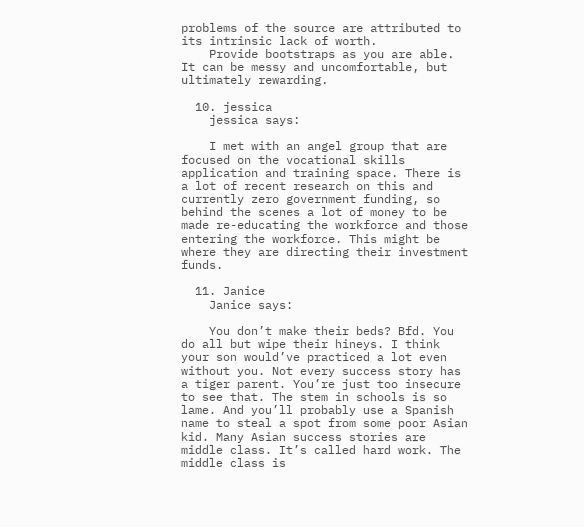problems of the source are attributed to its intrinsic lack of worth.
    Provide bootstraps as you are able. It can be messy and uncomfortable, but ultimately rewarding.

  10. jessica
    jessica says:

    I met with an angel group that are focused on the vocational skills application and training space. There is a lot of recent research on this and currently zero government funding, so behind the scenes a lot of money to be made re-educating the workforce and those entering the workforce. This might be where they are directing their investment funds.

  11. Janice
    Janice says:

    You don’t make their beds? Bfd. You do all but wipe their hineys. I think your son would’ve practiced a lot even without you. Not every success story has a tiger parent. You’re just too insecure to see that. The stem in schools is so lame. And you’ll probably use a Spanish name to steal a spot from some poor Asian kid. Many Asian success stories are middle class. It’s called hard work. The middle class is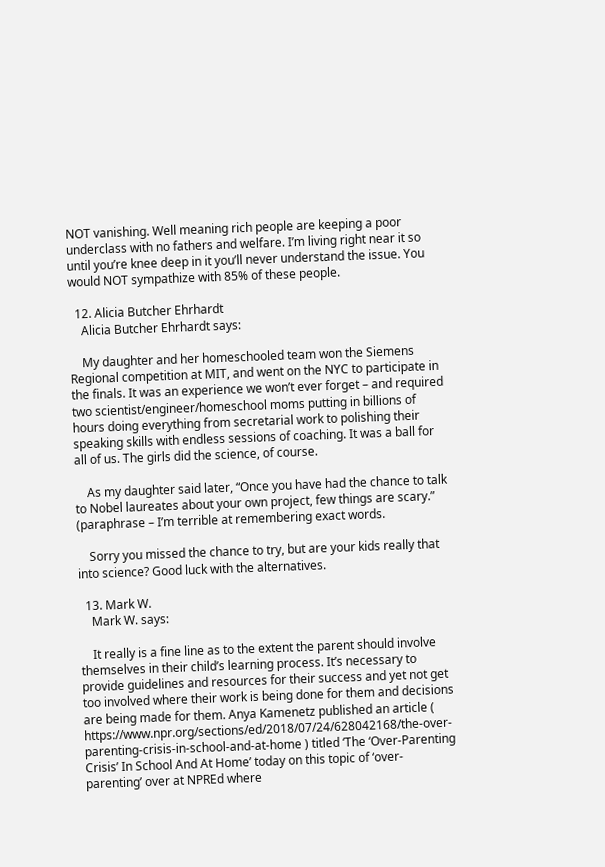NOT vanishing. Well meaning rich people are keeping a poor underclass with no fathers and welfare. I’m living right near it so until you’re knee deep in it you’ll never understand the issue. You would NOT sympathize with 85% of these people.

  12. Alicia Butcher Ehrhardt
    Alicia Butcher Ehrhardt says:

    My daughter and her homeschooled team won the Siemens Regional competition at MIT, and went on the NYC to participate in the finals. It was an experience we won’t ever forget – and required two scientist/engineer/homeschool moms putting in billions of hours doing everything from secretarial work to polishing their speaking skills with endless sessions of coaching. It was a ball for all of us. The girls did the science, of course.

    As my daughter said later, “Once you have had the chance to talk to Nobel laureates about your own project, few things are scary.” (paraphrase – I’m terrible at remembering exact words.

    Sorry you missed the chance to try, but are your kids really that into science? Good luck with the alternatives.

  13. Mark W.
    Mark W. says:

    It really is a fine line as to the extent the parent should involve themselves in their child’s learning process. It’s necessary to provide guidelines and resources for their success and yet not get too involved where their work is being done for them and decisions are being made for them. Anya Kamenetz published an article ( https://www.npr.org/sections/ed/2018/07/24/628042168/the-over-parenting-crisis-in-school-and-at-home ) titled ‘The ‘Over-Parenting Crisis’ In School And At Home’ today on this topic of ‘over-parenting’ over at NPREd where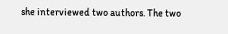she interviewed two authors. The two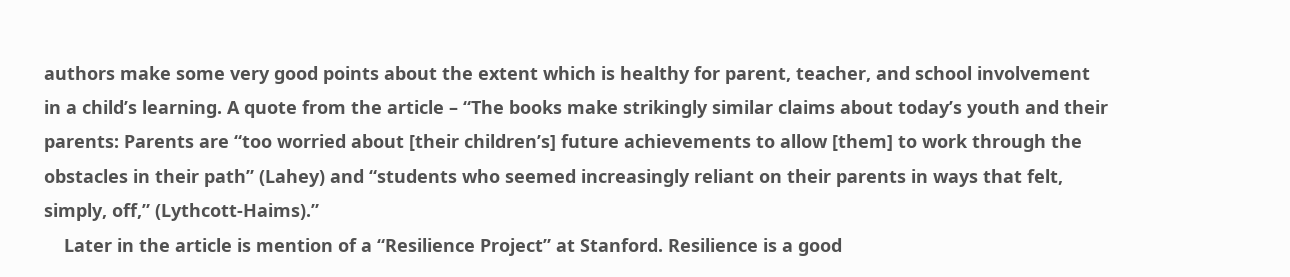authors make some very good points about the extent which is healthy for parent, teacher, and school involvement in a child’s learning. A quote from the article – “The books make strikingly similar claims about today’s youth and their parents: Parents are “too worried about [their children’s] future achievements to allow [them] to work through the obstacles in their path” (Lahey) and “students who seemed increasingly reliant on their parents in ways that felt, simply, off,” (Lythcott-Haims).”
    Later in the article is mention of a “Resilience Project” at Stanford. Resilience is a good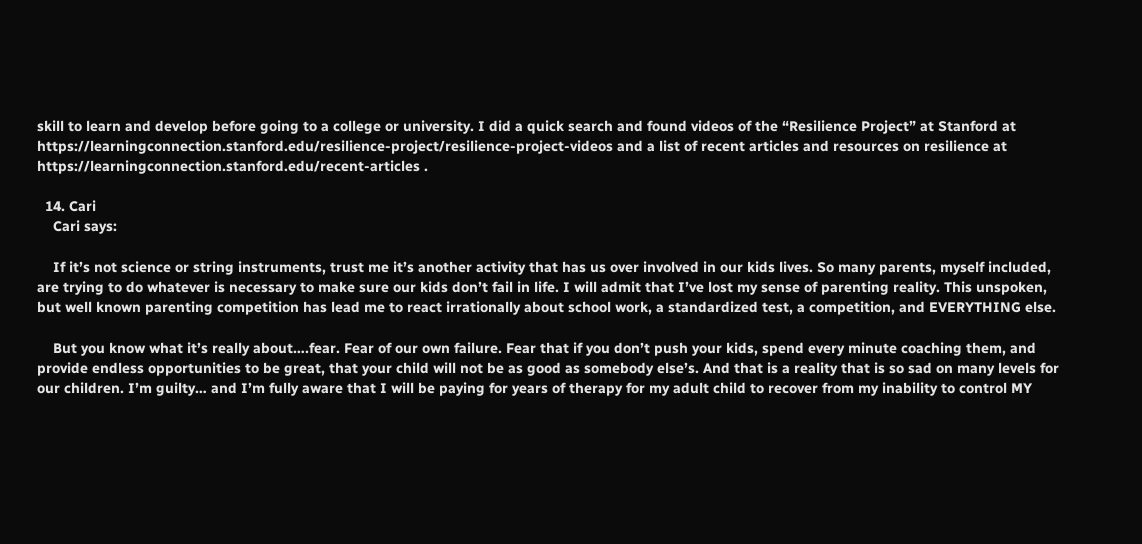skill to learn and develop before going to a college or university. I did a quick search and found videos of the “Resilience Project” at Stanford at https://learningconnection.stanford.edu/resilience-project/resilience-project-videos and a list of recent articles and resources on resilience at https://learningconnection.stanford.edu/recent-articles .

  14. Cari
    Cari says:

    If it’s not science or string instruments, trust me it’s another activity that has us over involved in our kids lives. So many parents, myself included, are trying to do whatever is necessary to make sure our kids don’t fail in life. I will admit that I’ve lost my sense of parenting reality. This unspoken, but well known parenting competition has lead me to react irrationally about school work, a standardized test, a competition, and EVERYTHING else.

    But you know what it’s really about….fear. Fear of our own failure. Fear that if you don’t push your kids, spend every minute coaching them, and provide endless opportunities to be great, that your child will not be as good as somebody else’s. And that is a reality that is so sad on many levels for our children. I’m guilty… and I’m fully aware that I will be paying for years of therapy for my adult child to recover from my inability to control MY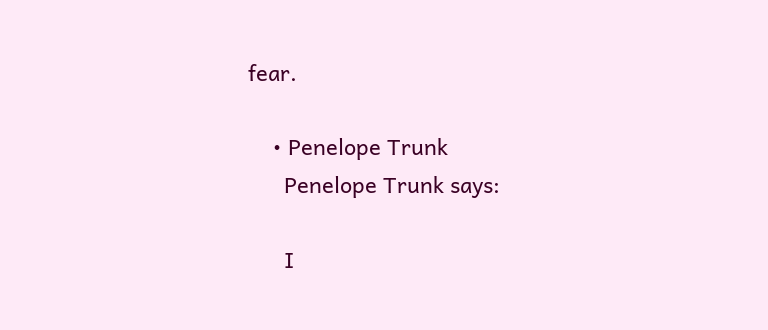fear.

    • Penelope Trunk
      Penelope Trunk says:

      I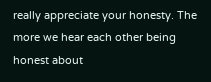really appreciate your honesty. The more we hear each other being honest about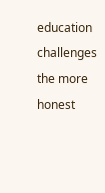education challenges the more honest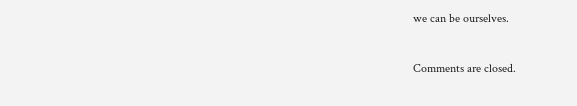we can be ourselves.


Comments are closed.